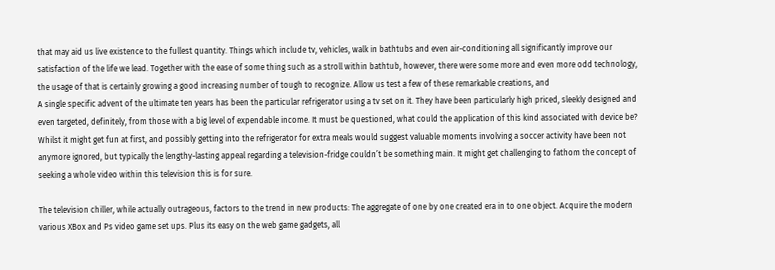that may aid us live existence to the fullest quantity. Things which include tv, vehicles, walk in bathtubs and even air-conditioning all significantly improve our satisfaction of the life we lead. Together with the ease of some thing such as a stroll within bathtub, however, there were some more and even more odd technology, the usage of that is certainly growing a good increasing number of tough to recognize. Allow us test a few of these remarkable creations, and
A single specific advent of the ultimate ten years has been the particular refrigerator using a tv set on it. They have been particularly high priced, sleekly designed and even targeted, definitely, from those with a big level of expendable income. It must be questioned, what could the application of this kind associated with device be? Whilst it might get fun at first, and possibly getting into the refrigerator for extra meals would suggest valuable moments involving a soccer activity have been not anymore ignored, but typically the lengthy-lasting appeal regarding a television-fridge couldn’t be something main. It might get challenging to fathom the concept of seeking a whole video within this television this is for sure.

The television chiller, while actually outrageous, factors to the trend in new products: The aggregate of one by one created era in to one object. Acquire the modern various XBox and Ps video game set ups. Plus its easy on the web game gadgets, all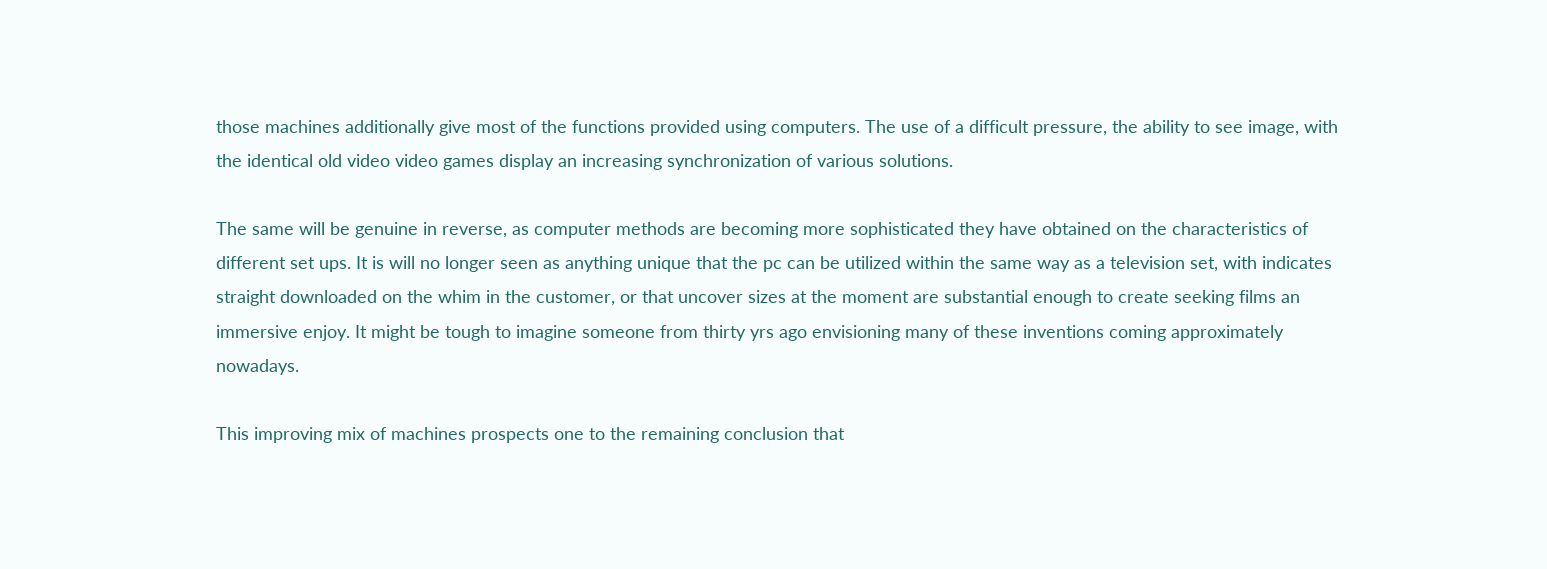those machines additionally give most of the functions provided using computers. The use of a difficult pressure, the ability to see image, with the identical old video video games display an increasing synchronization of various solutions.

The same will be genuine in reverse, as computer methods are becoming more sophisticated they have obtained on the characteristics of different set ups. It is will no longer seen as anything unique that the pc can be utilized within the same way as a television set, with indicates straight downloaded on the whim in the customer, or that uncover sizes at the moment are substantial enough to create seeking films an immersive enjoy. It might be tough to imagine someone from thirty yrs ago envisioning many of these inventions coming approximately nowadays.

This improving mix of machines prospects one to the remaining conclusion that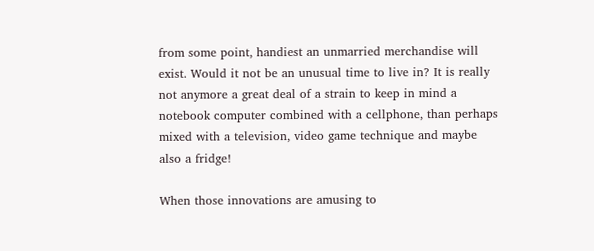from some point, handiest an unmarried merchandise will exist. Would it not be an unusual time to live in? It is really not anymore a great deal of a strain to keep in mind a notebook computer combined with a cellphone, than perhaps mixed with a television, video game technique and maybe also a fridge!

When those innovations are amusing to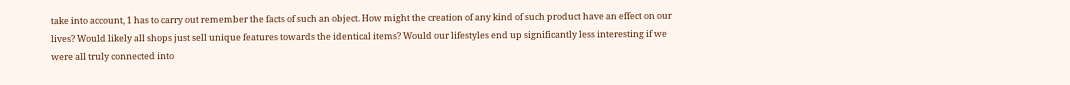take into account, 1 has to carry out remember the facts of such an object. How might the creation of any kind of such product have an effect on our lives? Would likely all shops just sell unique features towards the identical items? Would our lifestyles end up significantly less interesting if we were all truly connected into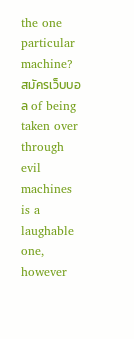the one particular machine? สมัครเว็บบอล of being taken over through evil machines is a laughable one, however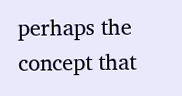perhaps the concept that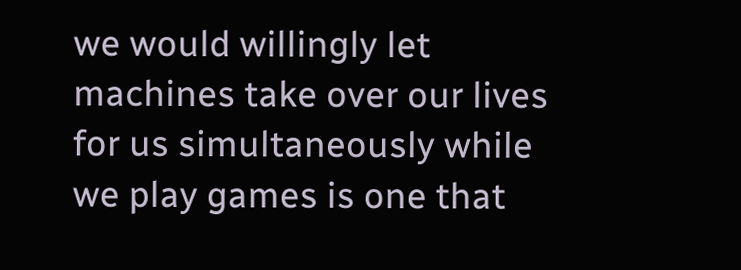we would willingly let machines take over our lives for us simultaneously while we play games is one that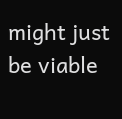might just be viable